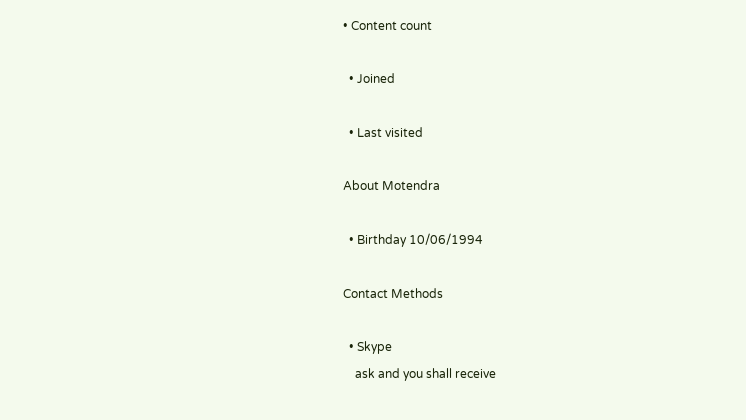• Content count

  • Joined

  • Last visited

About Motendra

  • Birthday 10/06/1994

Contact Methods

  • Skype
    ask and you shall receive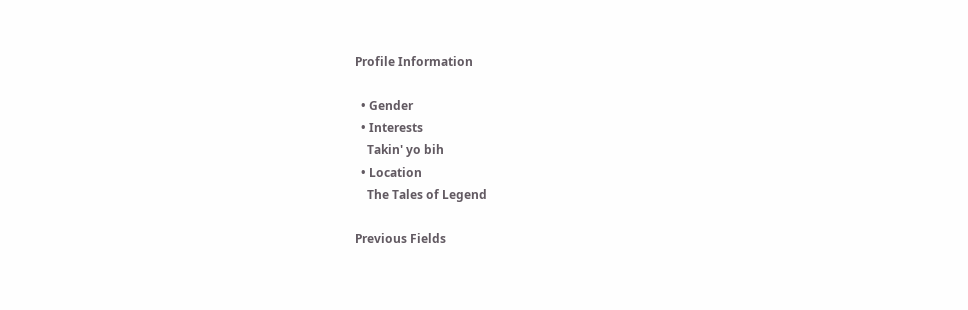Profile Information

  • Gender
  • Interests
    Takin' yo bih
  • Location
    The Tales of Legend

Previous Fields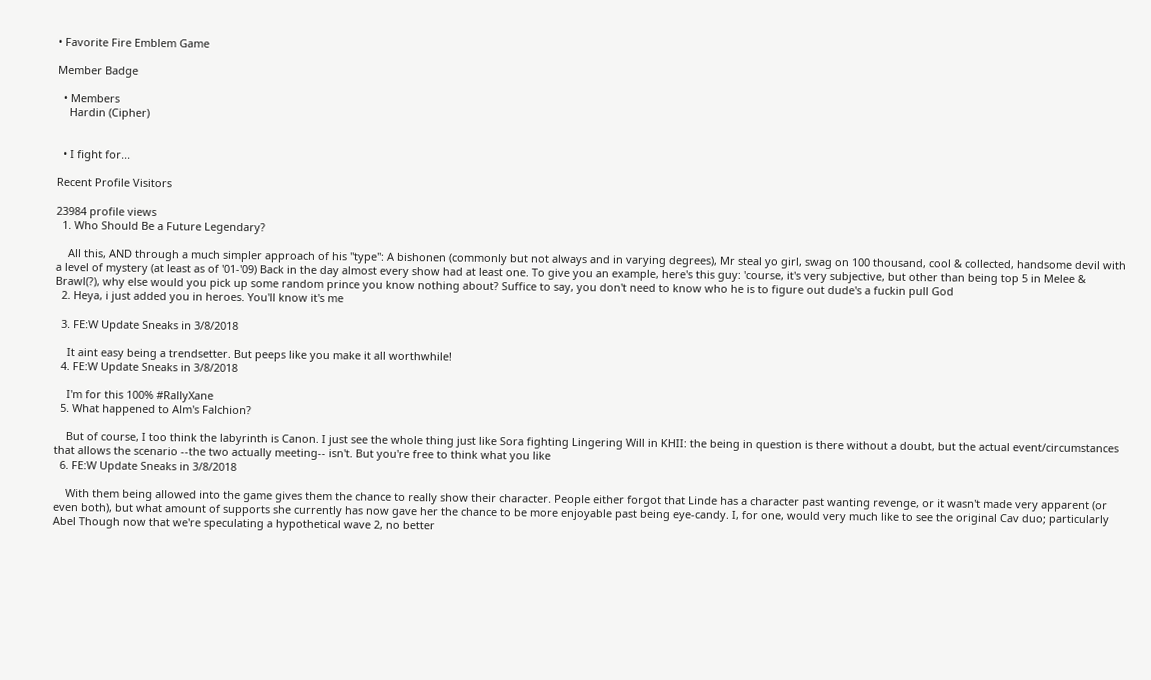• Favorite Fire Emblem Game

Member Badge

  • Members
    Hardin (Cipher)


  • I fight for...

Recent Profile Visitors

23984 profile views
  1. Who Should Be a Future Legendary?

    All this, AND through a much simpler approach of his "type": A bishonen (commonly but not always and in varying degrees), Mr steal yo girl, swag on 100 thousand, cool & collected, handsome devil with a level of mystery (at least as of '01-'09) Back in the day almost every show had at least one. To give you an example, here's this guy: 'course, it's very subjective, but other than being top 5 in Melee & Brawl(?), why else would you pick up some random prince you know nothing about? Suffice to say, you don't need to know who he is to figure out dude's a fuckin pull God
  2. Heya, i just added you in heroes. You'll know it's me

  3. FE:W Update Sneaks in 3/8/2018

    It aint easy being a trendsetter. But peeps like you make it all worthwhile!
  4. FE:W Update Sneaks in 3/8/2018

    I'm for this 100% #RallyXane
  5. What happened to Alm's Falchion?

    But of course, I too think the labyrinth is Canon. I just see the whole thing just like Sora fighting Lingering Will in KHII: the being in question is there without a doubt, but the actual event/circumstances that allows the scenario --the two actually meeting-- isn't. But you're free to think what you like
  6. FE:W Update Sneaks in 3/8/2018

    With them being allowed into the game gives them the chance to really show their character. People either forgot that Linde has a character past wanting revenge, or it wasn't made very apparent (or even both), but what amount of supports she currently has now gave her the chance to be more enjoyable past being eye-candy. I, for one, would very much like to see the original Cav duo; particularly Abel Though now that we're speculating a hypothetical wave 2, no better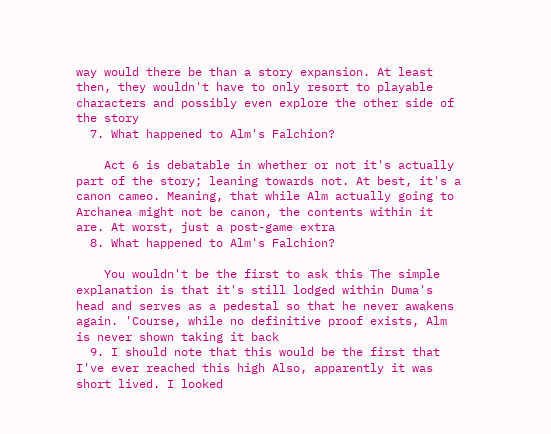way would there be than a story expansion. At least then, they wouldn't have to only resort to playable characters and possibly even explore the other side of the story
  7. What happened to Alm's Falchion?

    Act 6 is debatable in whether or not it's actually part of the story; leaning towards not. At best, it's a canon cameo. Meaning, that while Alm actually going to Archanea might not be canon, the contents within it are. At worst, just a post-game extra
  8. What happened to Alm's Falchion?

    You wouldn't be the first to ask this The simple explanation is that it's still lodged within Duma's head and serves as a pedestal so that he never awakens again. 'Course, while no definitive proof exists, Alm is never shown taking it back
  9. I should note that this would be the first that I've ever reached this high Also, apparently it was short lived. I looked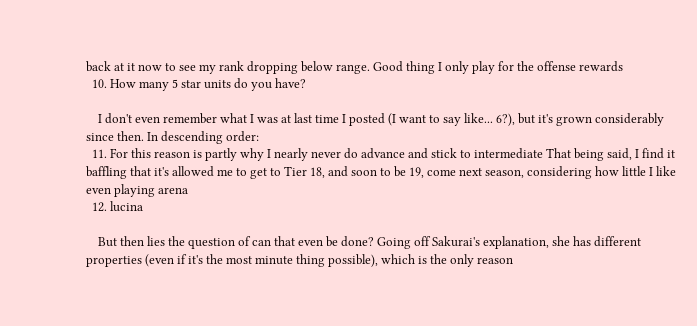back at it now to see my rank dropping below range. Good thing I only play for the offense rewards
  10. How many 5 star units do you have?

    I don't even remember what I was at last time I posted (I want to say like... 6?), but it's grown considerably since then. In descending order:
  11. For this reason is partly why I nearly never do advance and stick to intermediate That being said, I find it baffling that it's allowed me to get to Tier 18, and soon to be 19, come next season, considering how little I like even playing arena
  12. lucina

    But then lies the question of can that even be done? Going off Sakurai's explanation, she has different properties (even if it's the most minute thing possible), which is the only reason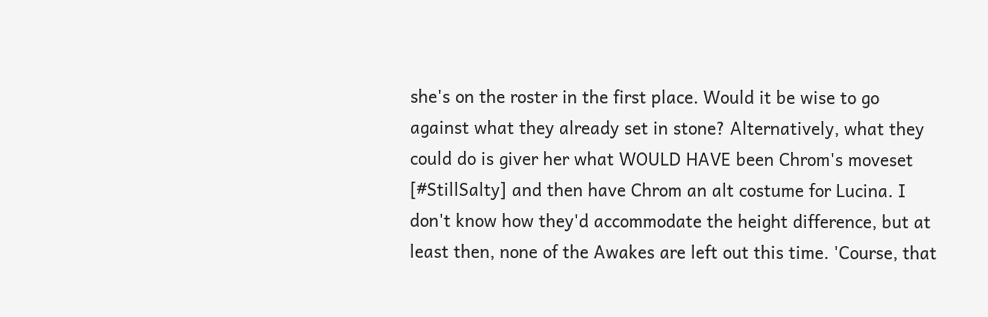she's on the roster in the first place. Would it be wise to go against what they already set in stone? Alternatively, what they could do is giver her what WOULD HAVE been Chrom's moveset [#StillSalty] and then have Chrom an alt costume for Lucina. I don't know how they'd accommodate the height difference, but at least then, none of the Awakes are left out this time. 'Course, that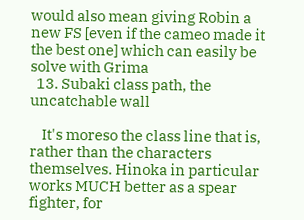would also mean giving Robin a new FS [even if the cameo made it the best one] which can easily be solve with Grima
  13. Subaki class path, the uncatchable wall

    It's moreso the class line that is, rather than the characters themselves. Hinoka in particular works MUCH better as a spear fighter, for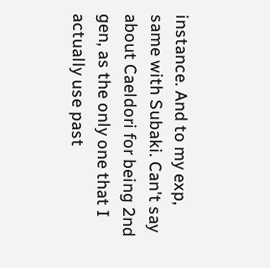instance. And to my exp, same with Subaki. Can't say about Caeldori for being 2nd gen, as the only one that I actually use past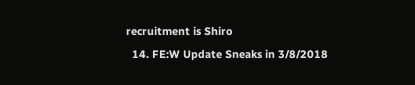recruitment is Shiro
  14. FE:W Update Sneaks in 3/8/2018